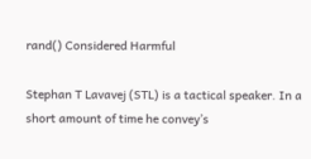rand() Considered Harmful

Stephan T Lavavej (STL) is a tactical speaker. In a short amount of time he convey’s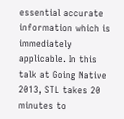essential accurate information which is immediately applicable. In this talk at Going Native 2013, STL takes 20 minutes to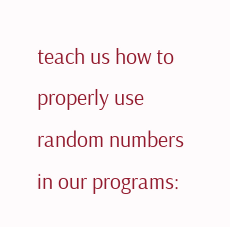teach us how to properly use random numbers in our programs: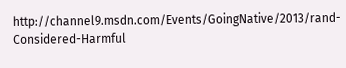http://channel9.msdn.com/Events/GoingNative/2013/rand-Considered-Harmful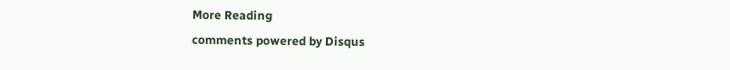More Reading
comments powered by Disqus